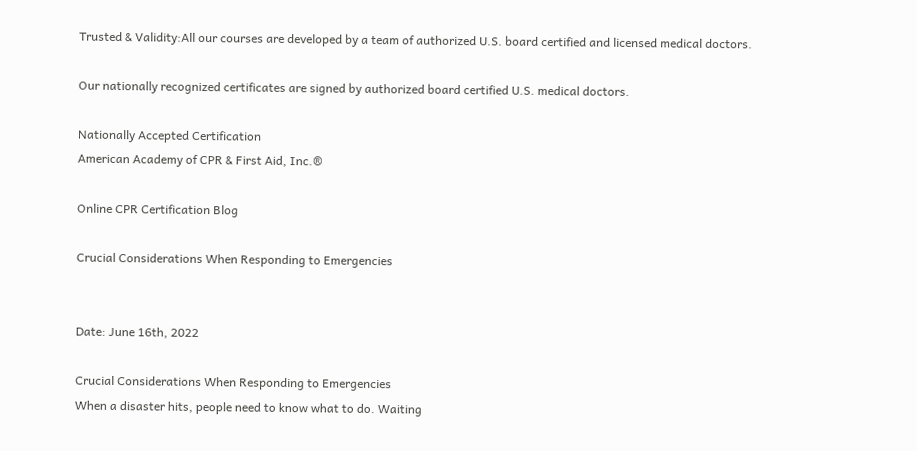Trusted & Validity:All our courses are developed by a team of authorized U.S. board certified and licensed medical doctors.

Our nationally recognized certificates are signed by authorized board certified U.S. medical doctors.

Nationally Accepted Certification
American Academy of CPR & First Aid, Inc.®

Online CPR Certification Blog

Crucial Considerations When Responding to Emergencies


Date: June 16th, 2022

Crucial Considerations When Responding to Emergencies
When a disaster hits, people need to know what to do. Waiting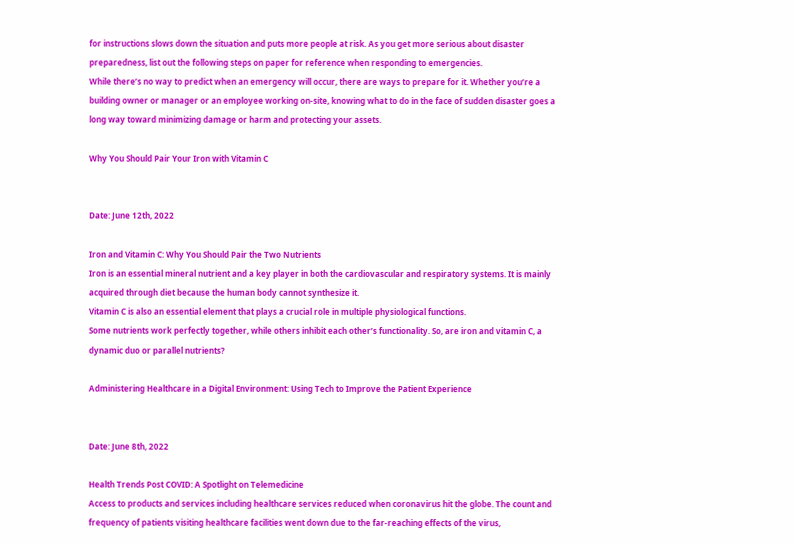for instructions slows down the situation and puts more people at risk. As you get more serious about disaster preparedness, list out the following steps on paper for reference when responding to emergencies.
While there’s no way to predict when an emergency will occur, there are ways to prepare for it. Whether you’re a building owner or manager or an employee working on-site, knowing what to do in the face of sudden disaster goes a long way toward minimizing damage or harm and protecting your assets.

Why You Should Pair Your Iron with Vitamin C


Date: June 12th, 2022

Iron and Vitamin C: Why You Should Pair the Two Nutrients
Iron is an essential mineral nutrient and a key player in both the cardiovascular and respiratory systems. It is mainly acquired through diet because the human body cannot synthesize it.
Vitamin C is also an essential element that plays a crucial role in multiple physiological functions.
Some nutrients work perfectly together, while others inhibit each other’s functionality. So, are iron and vitamin C, a dynamic duo or parallel nutrients?

Administering Healthcare in a Digital Environment: Using Tech to Improve the Patient Experience


Date: June 8th, 2022

Health Trends Post COVID: A Spotlight on Telemedicine
Access to products and services including healthcare services reduced when coronavirus hit the globe. The count and frequency of patients visiting healthcare facilities went down due to the far-reaching effects of the virus,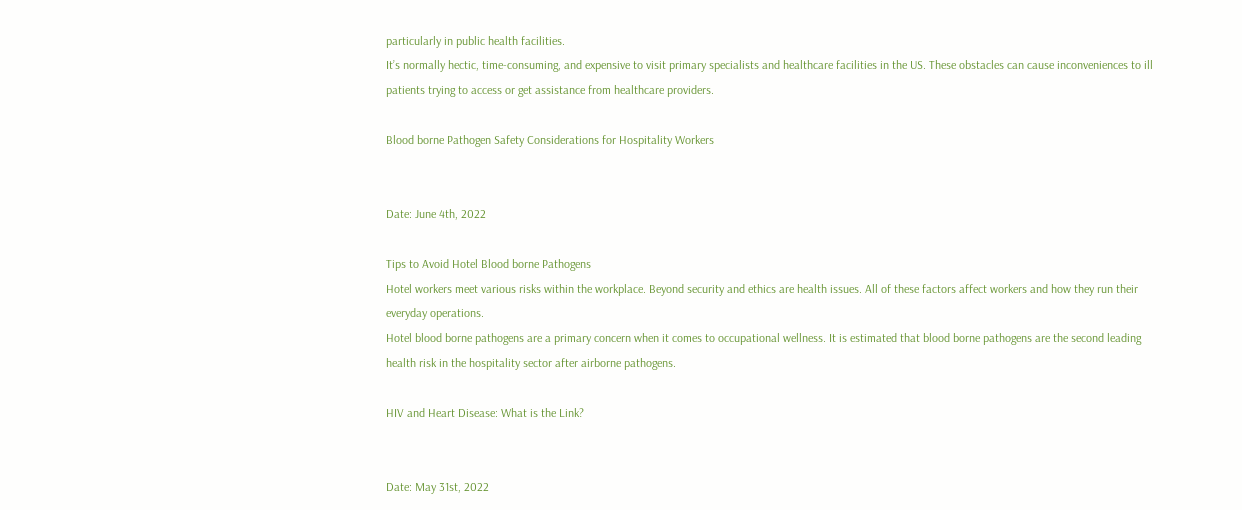particularly in public health facilities.
It’s normally hectic, time-consuming, and expensive to visit primary specialists and healthcare facilities in the US. These obstacles can cause inconveniences to ill patients trying to access or get assistance from healthcare providers.

Blood borne Pathogen Safety Considerations for Hospitality Workers


Date: June 4th, 2022

Tips to Avoid Hotel Blood borne Pathogens
Hotel workers meet various risks within the workplace. Beyond security and ethics are health issues. All of these factors affect workers and how they run their everyday operations.
Hotel blood borne pathogens are a primary concern when it comes to occupational wellness. It is estimated that blood borne pathogens are the second leading health risk in the hospitality sector after airborne pathogens.

HIV and Heart Disease: What is the Link?


Date: May 31st, 2022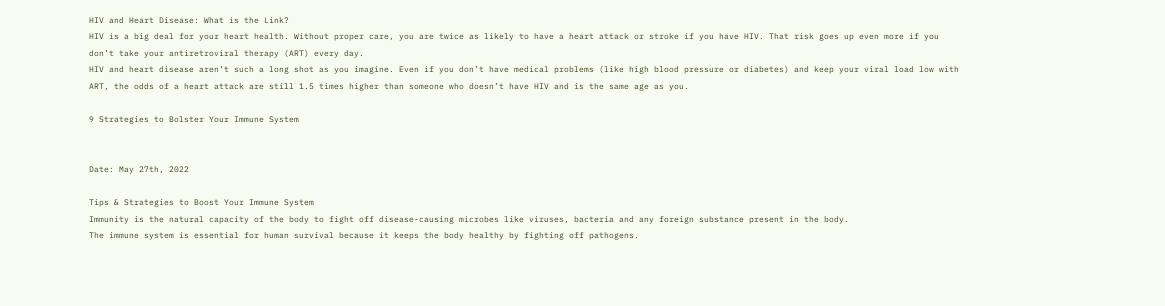HIV and Heart Disease: What is the Link?
HIV is a big deal for your heart health. Without proper care, you are twice as likely to have a heart attack or stroke if you have HIV. That risk goes up even more if you don’t take your antiretroviral therapy (ART) every day.
HIV and heart disease aren’t such a long shot as you imagine. Even if you don’t have medical problems (like high blood pressure or diabetes) and keep your viral load low with ART, the odds of a heart attack are still 1.5 times higher than someone who doesn’t have HIV and is the same age as you.

9 Strategies to Bolster Your Immune System


Date: May 27th, 2022

Tips & Strategies to Boost Your Immune System
Immunity is the natural capacity of the body to fight off disease-causing microbes like viruses, bacteria and any foreign substance present in the body.
The immune system is essential for human survival because it keeps the body healthy by fighting off pathogens.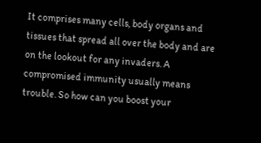It comprises many cells, body organs and tissues that spread all over the body and are on the lookout for any invaders. A compromised immunity usually means trouble. So how can you boost your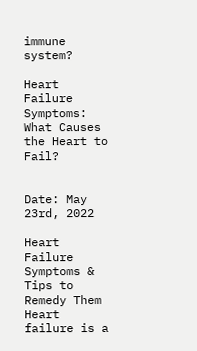immune system?

Heart Failure Symptoms: What Causes the Heart to Fail?


Date: May 23rd, 2022

Heart Failure Symptoms & Tips to Remedy Them
Heart failure is a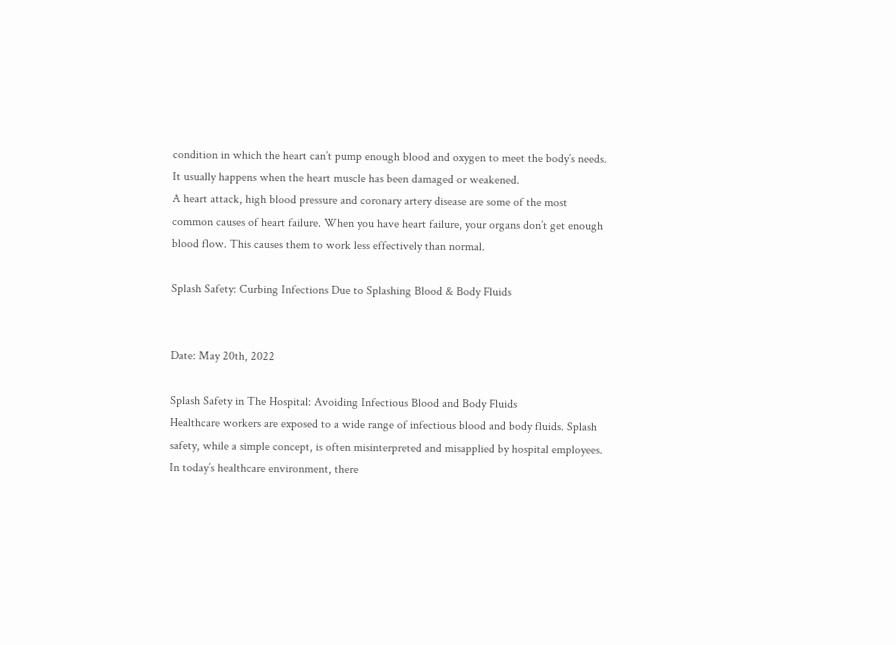condition in which the heart can’t pump enough blood and oxygen to meet the body’s needs. It usually happens when the heart muscle has been damaged or weakened.
A heart attack, high blood pressure and coronary artery disease are some of the most common causes of heart failure. When you have heart failure, your organs don’t get enough blood flow. This causes them to work less effectively than normal.

Splash Safety: Curbing Infections Due to Splashing Blood & Body Fluids


Date: May 20th, 2022

Splash Safety in The Hospital: Avoiding Infectious Blood and Body Fluids
Healthcare workers are exposed to a wide range of infectious blood and body fluids. Splash safety, while a simple concept, is often misinterpreted and misapplied by hospital employees.
In today’s healthcare environment, there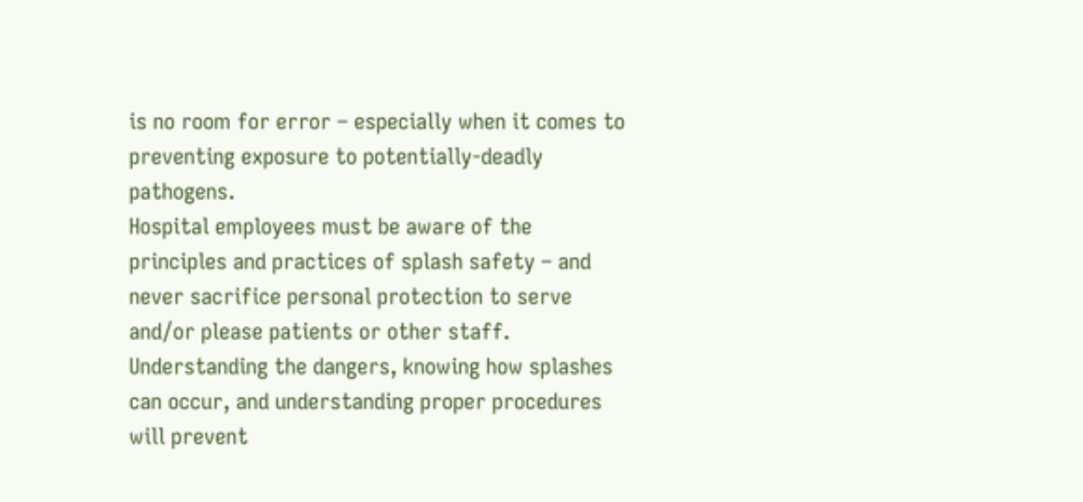is no room for error – especially when it comes to preventing exposure to potentially-deadly pathogens.
Hospital employees must be aware of the principles and practices of splash safety – and never sacrifice personal protection to serve and/or please patients or other staff. Understanding the dangers, knowing how splashes can occur, and understanding proper procedures will prevent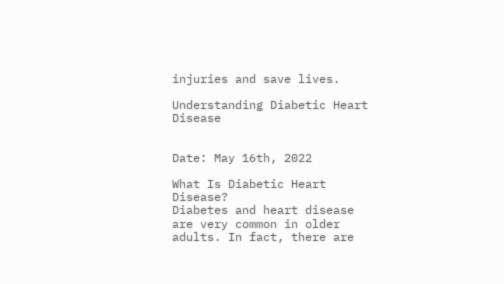injuries and save lives.

Understanding Diabetic Heart Disease


Date: May 16th, 2022

What Is Diabetic Heart Disease?
Diabetes and heart disease are very common in older adults. In fact, there are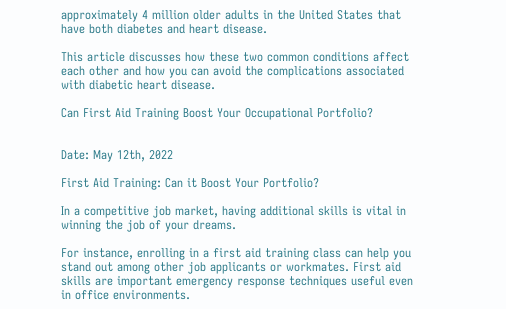approximately 4 million older adults in the United States that have both diabetes and heart disease.

This article discusses how these two common conditions affect each other and how you can avoid the complications associated with diabetic heart disease.

Can First Aid Training Boost Your Occupational Portfolio?


Date: May 12th, 2022

First Aid Training: Can it Boost Your Portfolio?

In a competitive job market, having additional skills is vital in winning the job of your dreams.

For instance, enrolling in a first aid training class can help you stand out among other job applicants or workmates. First aid skills are important emergency response techniques useful even in office environments.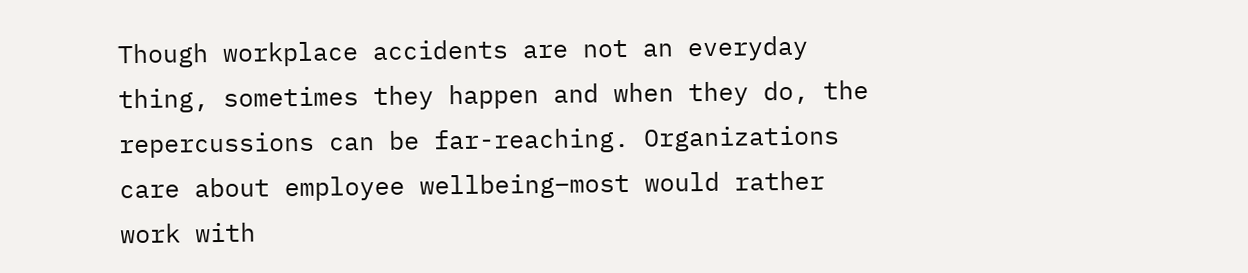Though workplace accidents are not an everyday thing, sometimes they happen and when they do, the repercussions can be far-reaching. Organizations care about employee wellbeing–most would rather work with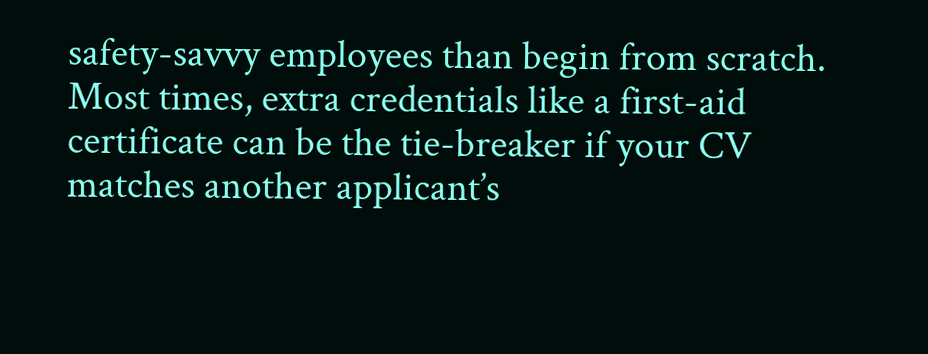safety-savvy employees than begin from scratch.
Most times, extra credentials like a first-aid certificate can be the tie-breaker if your CV matches another applicant’s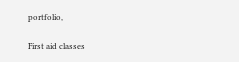portfolio,

First aid classes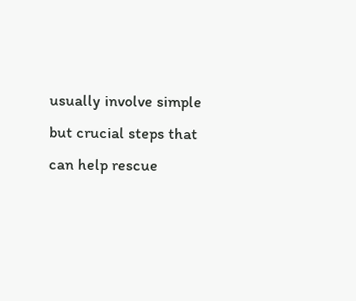usually involve simple but crucial steps that can help rescue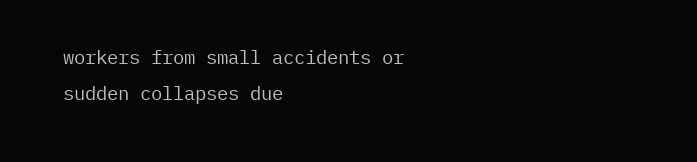workers from small accidents or sudden collapses due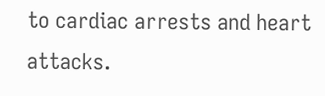to cardiac arrests and heart attacks.